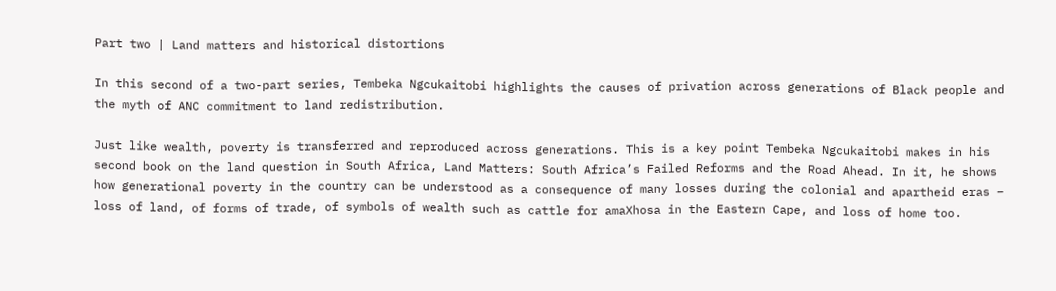Part two | Land matters and historical distortions

In this second of a two-part series, Tembeka Ngcukaitobi highlights the causes of privation across generations of Black people and the myth of ANC commitment to land redistribution.

Just like wealth, poverty is transferred and reproduced across generations. This is a key point Tembeka Ngcukaitobi makes in his second book on the land question in South Africa, Land Matters: South Africa’s Failed Reforms and the Road Ahead. In it, he shows how generational poverty in the country can be understood as a consequence of many losses during the colonial and apartheid eras – loss of land, of forms of trade, of symbols of wealth such as cattle for amaXhosa in the Eastern Cape, and loss of home too.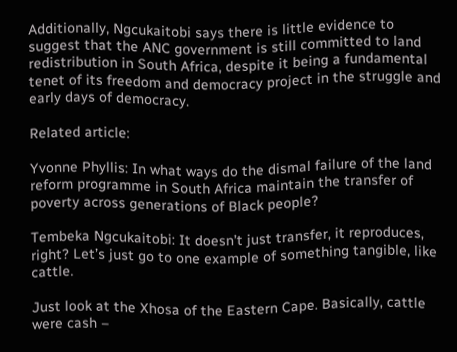Additionally, Ngcukaitobi says there is little evidence to suggest that the ANC government is still committed to land redistribution in South Africa, despite it being a fundamental tenet of its freedom and democracy project in the struggle and early days of democracy.

Related article:

Yvonne Phyllis: In what ways do the dismal failure of the land reform programme in South Africa maintain the transfer of poverty across generations of Black people?

Tembeka Ngcukaitobi: It doesn’t just transfer, it reproduces, right? Let’s just go to one example of something tangible, like cattle.

Just look at the Xhosa of the Eastern Cape. Basically, cattle were cash –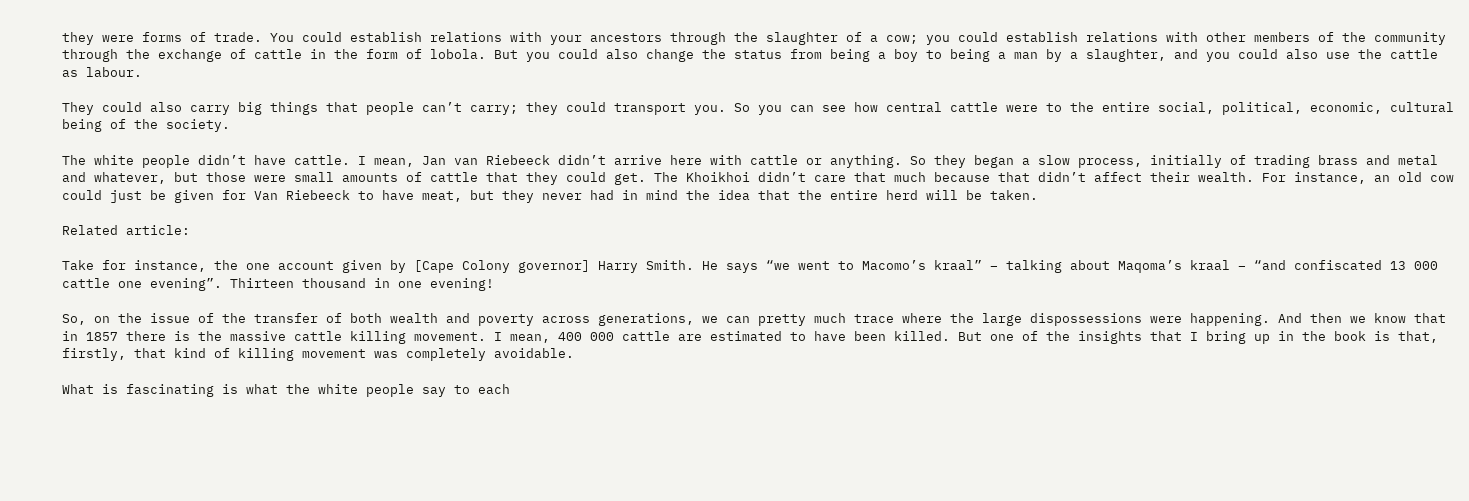they were forms of trade. You could establish relations with your ancestors through the slaughter of a cow; you could establish relations with other members of the community through the exchange of cattle in the form of lobola. But you could also change the status from being a boy to being a man by a slaughter, and you could also use the cattle as labour.

They could also carry big things that people can’t carry; they could transport you. So you can see how central cattle were to the entire social, political, economic, cultural being of the society.

The white people didn’t have cattle. I mean, Jan van Riebeeck didn’t arrive here with cattle or anything. So they began a slow process, initially of trading brass and metal and whatever, but those were small amounts of cattle that they could get. The Khoikhoi didn’t care that much because that didn’t affect their wealth. For instance, an old cow could just be given for Van Riebeeck to have meat, but they never had in mind the idea that the entire herd will be taken.

Related article:

Take for instance, the one account given by [Cape Colony governor] Harry Smith. He says “we went to Macomo’s kraal” – talking about Maqoma’s kraal – “and confiscated 13 000 cattle one evening”. Thirteen thousand in one evening!

So, on the issue of the transfer of both wealth and poverty across generations, we can pretty much trace where the large dispossessions were happening. And then we know that in 1857 there is the massive cattle killing movement. I mean, 400 000 cattle are estimated to have been killed. But one of the insights that I bring up in the book is that, firstly, that kind of killing movement was completely avoidable.

What is fascinating is what the white people say to each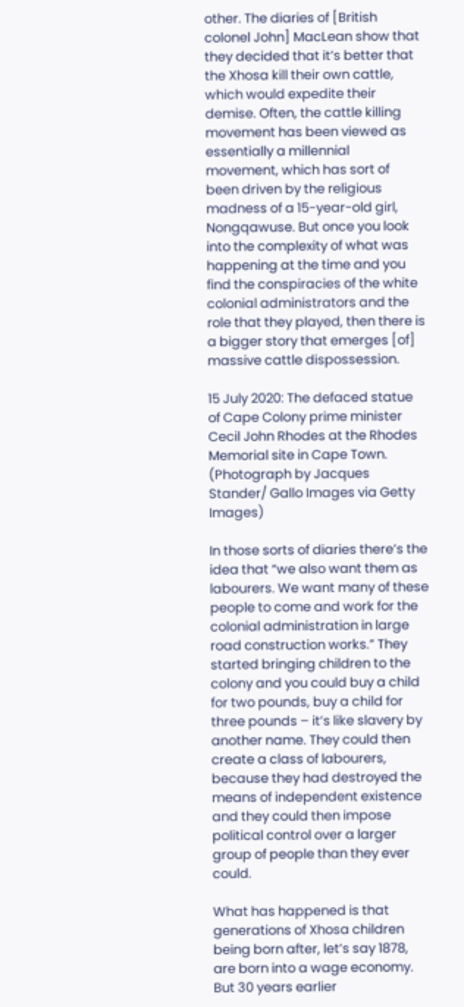other. The diaries of [British colonel John] MacLean show that they decided that it’s better that the Xhosa kill their own cattle, which would expedite their demise. Often, the cattle killing movement has been viewed as essentially a millennial movement, which has sort of been driven by the religious madness of a 15-year-old girl, Nongqawuse. But once you look into the complexity of what was happening at the time and you find the conspiracies of the white colonial administrators and the role that they played, then there is a bigger story that emerges [of] massive cattle dispossession.

15 July 2020: The defaced statue of Cape Colony prime minister Cecil John Rhodes at the Rhodes Memorial site in Cape Town. (Photograph by Jacques Stander/ Gallo Images via Getty Images)

In those sorts of diaries there’s the idea that “we also want them as labourers. We want many of these people to come and work for the colonial administration in large road construction works.” They started bringing children to the colony and you could buy a child for two pounds, buy a child for three pounds – it’s like slavery by another name. They could then create a class of labourers, because they had destroyed the means of independent existence and they could then impose political control over a larger group of people than they ever could.

What has happened is that generations of Xhosa children being born after, let’s say 1878, are born into a wage economy. But 30 years earlier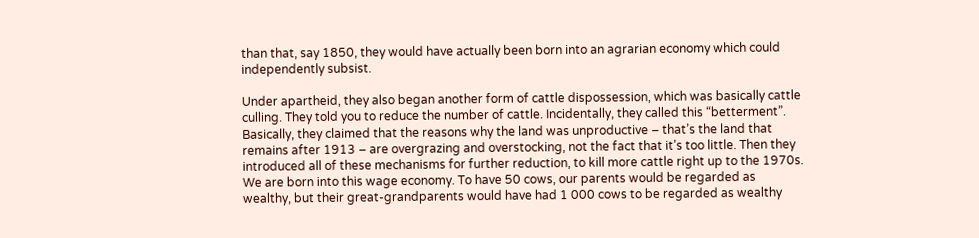than that, say 1850, they would have actually been born into an agrarian economy which could independently subsist.

Under apartheid, they also began another form of cattle dispossession, which was basically cattle culling. They told you to reduce the number of cattle. Incidentally, they called this “betterment”. Basically, they claimed that the reasons why the land was unproductive – that’s the land that remains after 1913 – are overgrazing and overstocking, not the fact that it’s too little. Then they introduced all of these mechanisms for further reduction, to kill more cattle right up to the 1970s. We are born into this wage economy. To have 50 cows, our parents would be regarded as wealthy, but their great-grandparents would have had 1 000 cows to be regarded as wealthy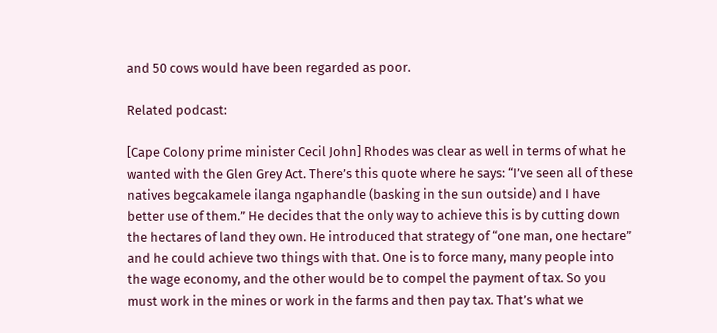and 50 cows would have been regarded as poor.

Related podcast:

[Cape Colony prime minister Cecil John] Rhodes was clear as well in terms of what he wanted with the Glen Grey Act. There’s this quote where he says: “I’ve seen all of these natives begcakamele ilanga ngaphandle (basking in the sun outside) and I have better use of them.” He decides that the only way to achieve this is by cutting down the hectares of land they own. He introduced that strategy of “one man, one hectare” and he could achieve two things with that. One is to force many, many people into the wage economy, and the other would be to compel the payment of tax. So you must work in the mines or work in the farms and then pay tax. That’s what we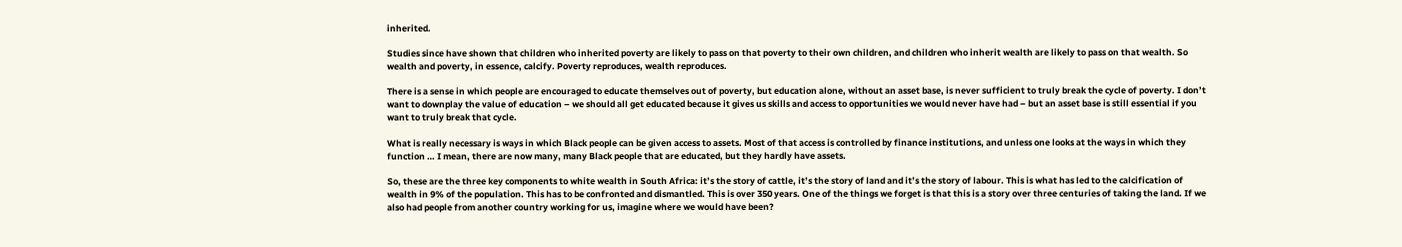inherited.

Studies since have shown that children who inherited poverty are likely to pass on that poverty to their own children, and children who inherit wealth are likely to pass on that wealth. So wealth and poverty, in essence, calcify. Poverty reproduces, wealth reproduces.

There is a sense in which people are encouraged to educate themselves out of poverty, but education alone, without an asset base, is never sufficient to truly break the cycle of poverty. I don’t want to downplay the value of education – we should all get educated because it gives us skills and access to opportunities we would never have had – but an asset base is still essential if you want to truly break that cycle.

What is really necessary is ways in which Black people can be given access to assets. Most of that access is controlled by finance institutions, and unless one looks at the ways in which they function … I mean, there are now many, many Black people that are educated, but they hardly have assets.

So, these are the three key components to white wealth in South Africa: it’s the story of cattle, it’s the story of land and it’s the story of labour. This is what has led to the calcification of wealth in 9% of the population. This has to be confronted and dismantled. This is over 350 years. One of the things we forget is that this is a story over three centuries of taking the land. If we also had people from another country working for us, imagine where we would have been?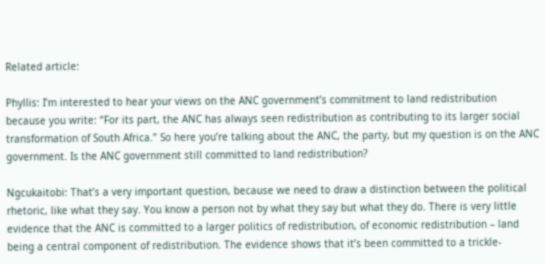Related article:

Phyllis: I’m interested to hear your views on the ANC government’s commitment to land redistribution because you write: “For its part, the ANC has always seen redistribution as contributing to its larger social transformation of South Africa.” So here you’re talking about the ANC, the party, but my question is on the ANC government. Is the ANC government still committed to land redistribution?

Ngcukaitobi: That’s a very important question, because we need to draw a distinction between the political rhetoric, like what they say. You know a person not by what they say but what they do. There is very little evidence that the ANC is committed to a larger politics of redistribution, of economic redistribution – land being a central component of redistribution. The evidence shows that it’s been committed to a trickle-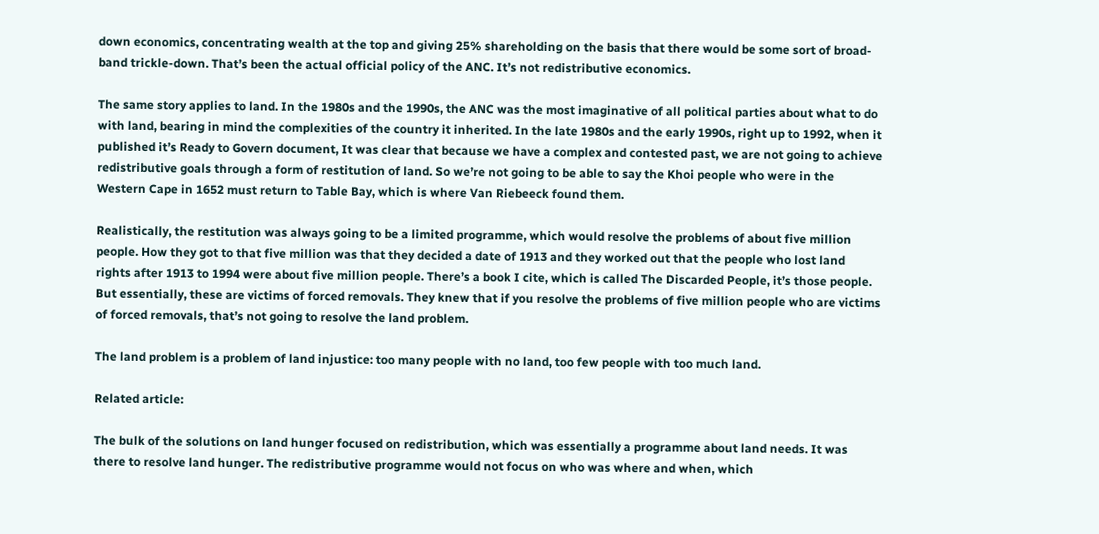down economics, concentrating wealth at the top and giving 25% shareholding on the basis that there would be some sort of broad-band trickle-down. That’s been the actual official policy of the ANC. It’s not redistributive economics.

The same story applies to land. In the 1980s and the 1990s, the ANC was the most imaginative of all political parties about what to do with land, bearing in mind the complexities of the country it inherited. In the late 1980s and the early 1990s, right up to 1992, when it published it’s Ready to Govern document, It was clear that because we have a complex and contested past, we are not going to achieve redistributive goals through a form of restitution of land. So we’re not going to be able to say the Khoi people who were in the Western Cape in 1652 must return to Table Bay, which is where Van Riebeeck found them.

Realistically, the restitution was always going to be a limited programme, which would resolve the problems of about five million people. How they got to that five million was that they decided a date of 1913 and they worked out that the people who lost land rights after 1913 to 1994 were about five million people. There’s a book I cite, which is called The Discarded People, it’s those people. But essentially, these are victims of forced removals. They knew that if you resolve the problems of five million people who are victims of forced removals, that’s not going to resolve the land problem.

The land problem is a problem of land injustice: too many people with no land, too few people with too much land.

Related article:

The bulk of the solutions on land hunger focused on redistribution, which was essentially a programme about land needs. It was there to resolve land hunger. The redistributive programme would not focus on who was where and when, which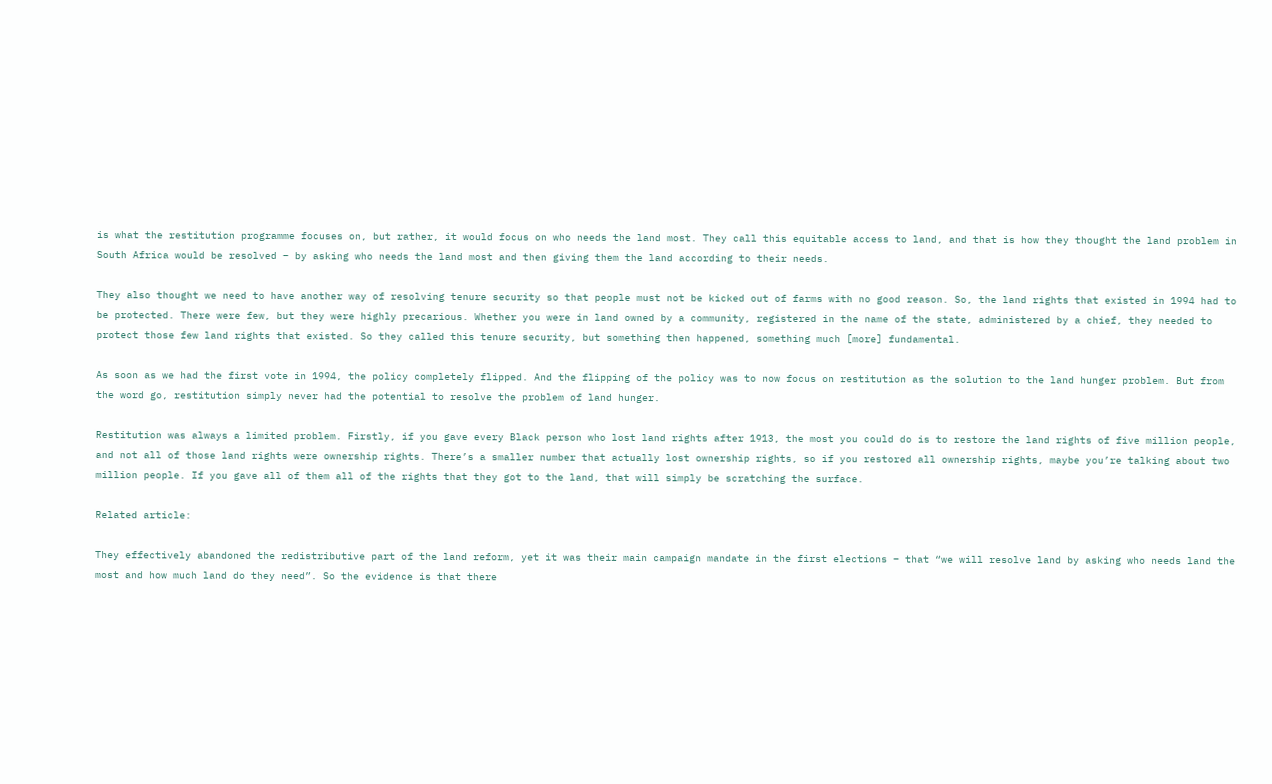is what the restitution programme focuses on, but rather, it would focus on who needs the land most. They call this equitable access to land, and that is how they thought the land problem in South Africa would be resolved – by asking who needs the land most and then giving them the land according to their needs.

They also thought we need to have another way of resolving tenure security so that people must not be kicked out of farms with no good reason. So, the land rights that existed in 1994 had to be protected. There were few, but they were highly precarious. Whether you were in land owned by a community, registered in the name of the state, administered by a chief, they needed to protect those few land rights that existed. So they called this tenure security, but something then happened, something much [more] fundamental.

As soon as we had the first vote in 1994, the policy completely flipped. And the flipping of the policy was to now focus on restitution as the solution to the land hunger problem. But from the word go, restitution simply never had the potential to resolve the problem of land hunger.

Restitution was always a limited problem. Firstly, if you gave every Black person who lost land rights after 1913, the most you could do is to restore the land rights of five million people, and not all of those land rights were ownership rights. There’s a smaller number that actually lost ownership rights, so if you restored all ownership rights, maybe you’re talking about two million people. If you gave all of them all of the rights that they got to the land, that will simply be scratching the surface.

Related article:

They effectively abandoned the redistributive part of the land reform, yet it was their main campaign mandate in the first elections – that “we will resolve land by asking who needs land the most and how much land do they need”. So the evidence is that there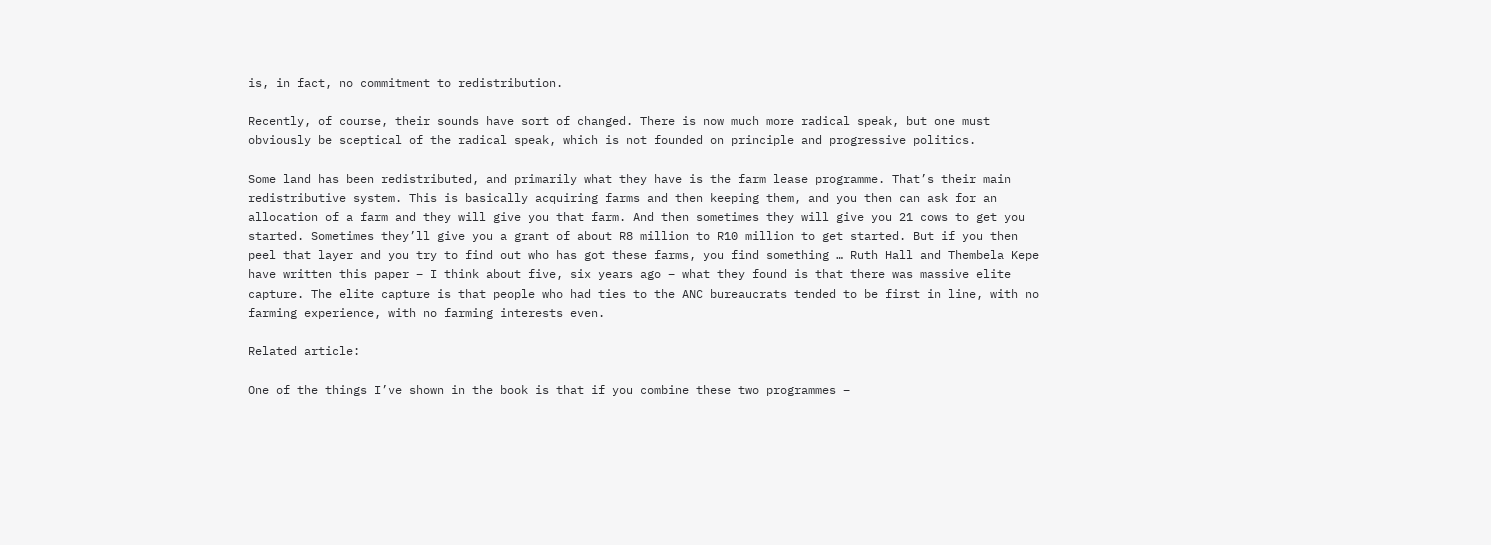is, in fact, no commitment to redistribution.

Recently, of course, their sounds have sort of changed. There is now much more radical speak, but one must obviously be sceptical of the radical speak, which is not founded on principle and progressive politics.

Some land has been redistributed, and primarily what they have is the farm lease programme. That’s their main redistributive system. This is basically acquiring farms and then keeping them, and you then can ask for an allocation of a farm and they will give you that farm. And then sometimes they will give you 21 cows to get you started. Sometimes they’ll give you a grant of about R8 million to R10 million to get started. But if you then peel that layer and you try to find out who has got these farms, you find something … Ruth Hall and Thembela Kepe have written this paper – I think about five, six years ago – what they found is that there was massive elite capture. The elite capture is that people who had ties to the ANC bureaucrats tended to be first in line, with no farming experience, with no farming interests even.

Related article:

One of the things I’ve shown in the book is that if you combine these two programmes –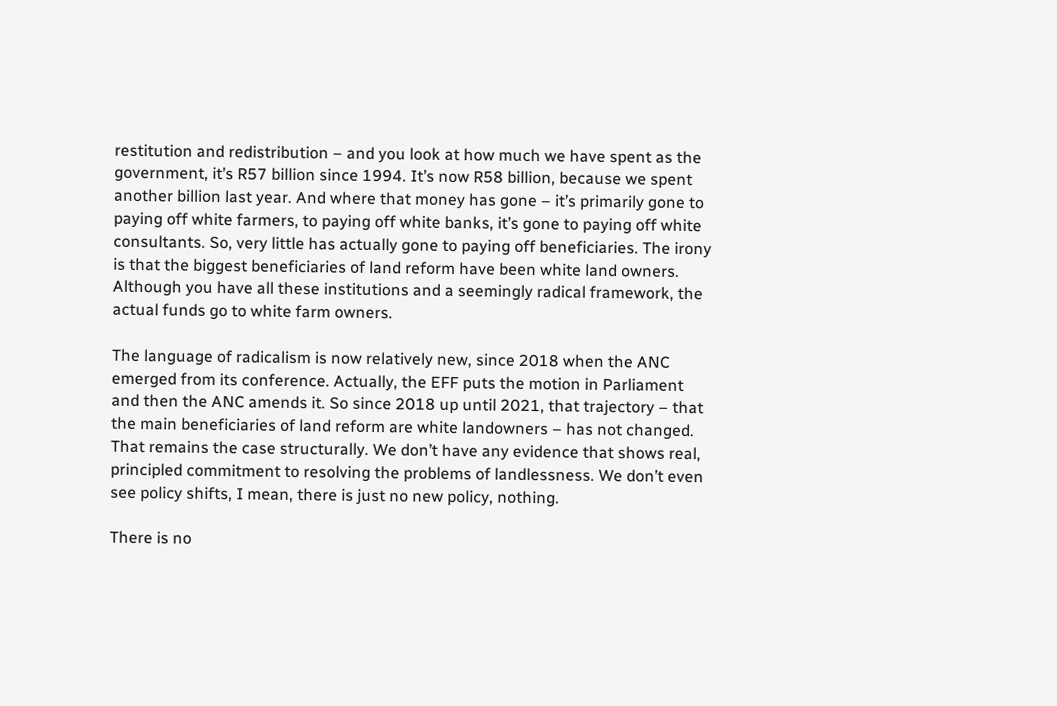restitution and redistribution – and you look at how much we have spent as the government, it’s R57 billion since 1994. It’s now R58 billion, because we spent another billion last year. And where that money has gone – it’s primarily gone to paying off white farmers, to paying off white banks, it’s gone to paying off white consultants. So, very little has actually gone to paying off beneficiaries. The irony is that the biggest beneficiaries of land reform have been white land owners. Although you have all these institutions and a seemingly radical framework, the actual funds go to white farm owners.

The language of radicalism is now relatively new, since 2018 when the ANC emerged from its conference. Actually, the EFF puts the motion in Parliament and then the ANC amends it. So since 2018 up until 2021, that trajectory – that the main beneficiaries of land reform are white landowners – has not changed. That remains the case structurally. We don’t have any evidence that shows real, principled commitment to resolving the problems of landlessness. We don’t even see policy shifts, I mean, there is just no new policy, nothing.

There is no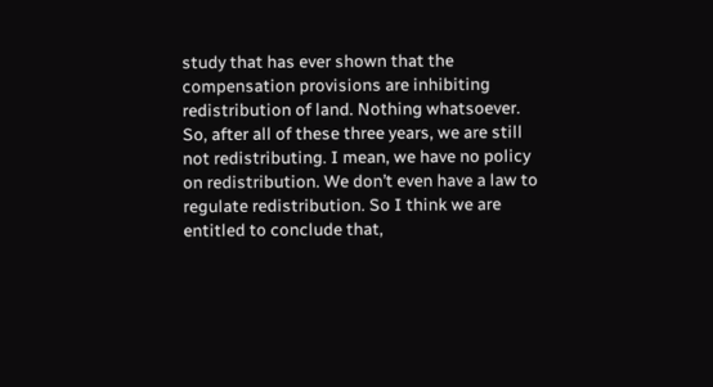study that has ever shown that the compensation provisions are inhibiting redistribution of land. Nothing whatsoever. So, after all of these three years, we are still not redistributing. I mean, we have no policy on redistribution. We don’t even have a law to regulate redistribution. So I think we are entitled to conclude that,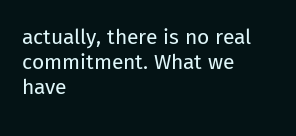actually, there is no real commitment. What we have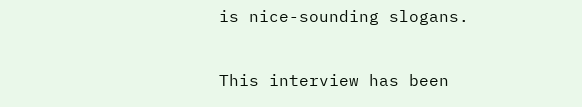is nice-sounding slogans.

This interview has been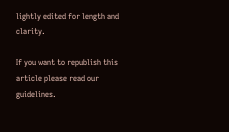lightly edited for length and clarity.

If you want to republish this article please read our guidelines.